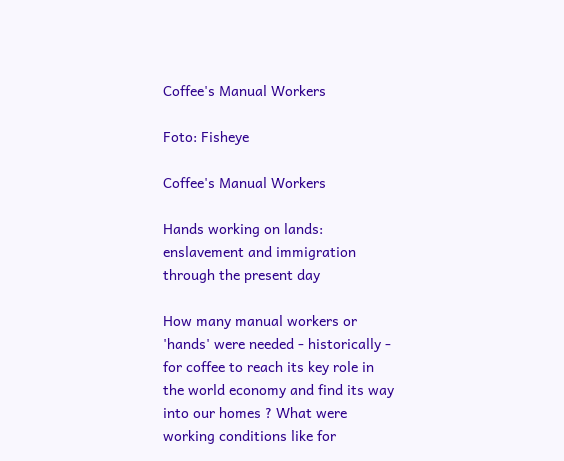Coffee's Manual Workers

Foto: Fisheye

Coffee's Manual Workers

Hands working on lands: enslavement and immigration through the present day

How many manual workers or 'hands' were needed - historically - for coffee to reach its key role in the world economy and find its way into our homes ? What were working conditions like for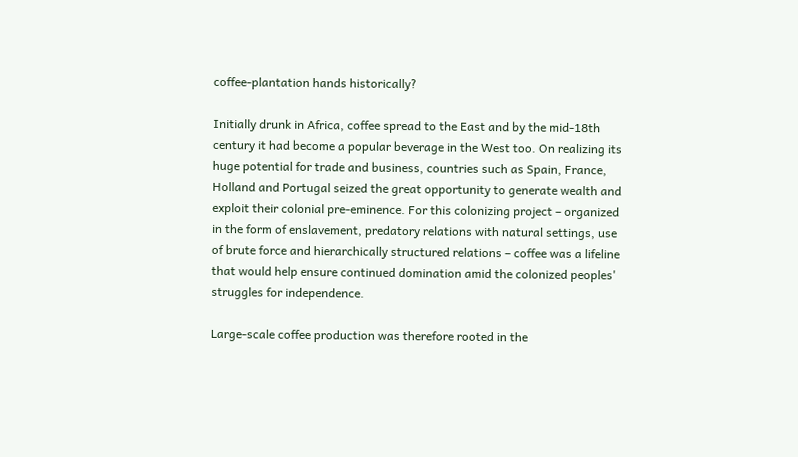coffee-plantation hands historically?

Initially drunk in Africa, coffee spread to the East and by the mid-18th century it had become a popular beverage in the West too. On realizing its huge potential for trade and business, countries such as Spain, France, Holland and Portugal seized the great opportunity to generate wealth and exploit their colonial pre-eminence. For this colonizing project – organized in the form of enslavement, predatory relations with natural settings, use of brute force and hierarchically structured relations – coffee was a lifeline that would help ensure continued domination amid the colonized peoples' struggles for independence.

Large-scale coffee production was therefore rooted in the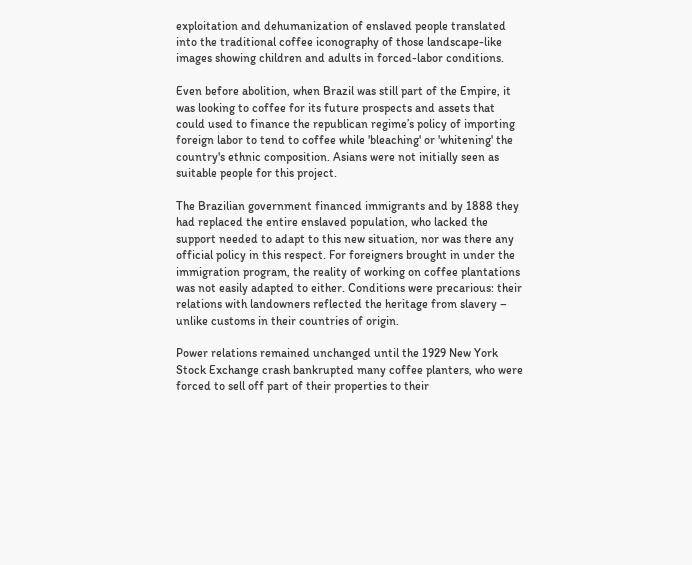exploitation and dehumanization of enslaved people translated into the traditional coffee iconography of those landscape-like images showing children and adults in forced-labor conditions.

Even before abolition, when Brazil was still part of the Empire, it was looking to coffee for its future prospects and assets that could used to finance the republican regime’s policy of importing foreign labor to tend to coffee while 'bleaching' or 'whitening' the country's ethnic composition. Asians were not initially seen as suitable people for this project.

The Brazilian government financed immigrants and by 1888 they had replaced the entire enslaved population, who lacked the support needed to adapt to this new situation, nor was there any official policy in this respect. For foreigners brought in under the immigration program, the reality of working on coffee plantations was not easily adapted to either. Conditions were precarious: their relations with landowners reflected the heritage from slavery – unlike customs in their countries of origin.

Power relations remained unchanged until the 1929 New York Stock Exchange crash bankrupted many coffee planters, who were forced to sell off part of their properties to their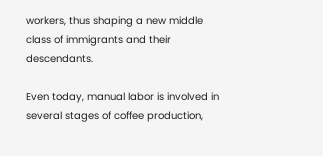workers, thus shaping a new middle class of immigrants and their descendants.

Even today, manual labor is involved in several stages of coffee production,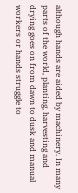although hands are aided by machinery. In many parts of the world, planting, harvesting and drying goes on from dawn to dusk and manual workers or hands struggle to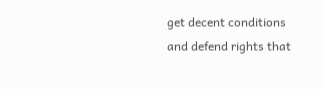get decent conditions and defend rights that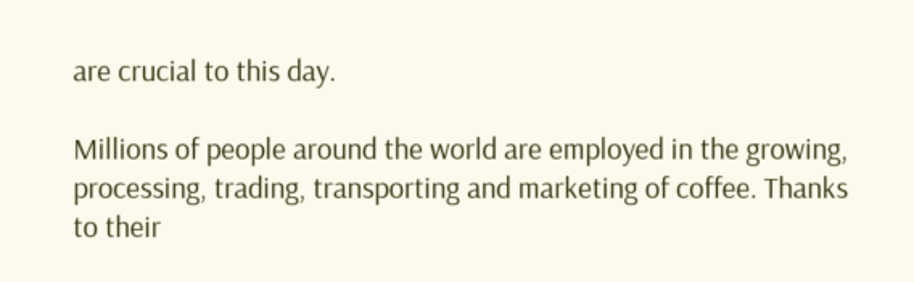are crucial to this day.

Millions of people around the world are employed in the growing, processing, trading, transporting and marketing of coffee. Thanks to their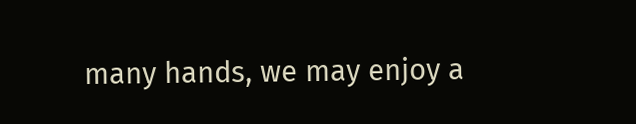many hands, we may enjoy a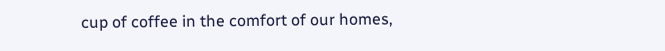cup of coffee in the comfort of our homes,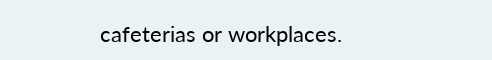cafeterias or workplaces.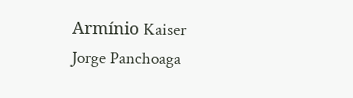Armínio Kaiser
Jorge Panchoaga